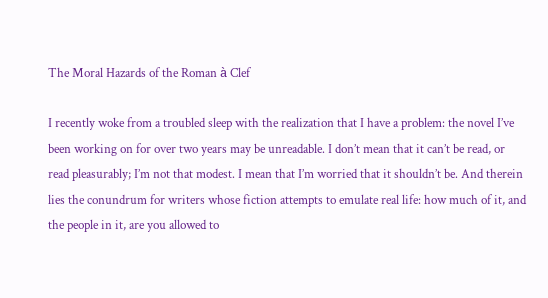The Moral Hazards of the Roman à Clef

I recently woke from a troubled sleep with the realization that I have a problem: the novel I’ve been working on for over two years may be unreadable. I don’t mean that it can’t be read, or read pleasurably; I’m not that modest. I mean that I’m worried that it shouldn’t be. And therein lies the conundrum for writers whose fiction attempts to emulate real life: how much of it, and the people in it, are you allowed to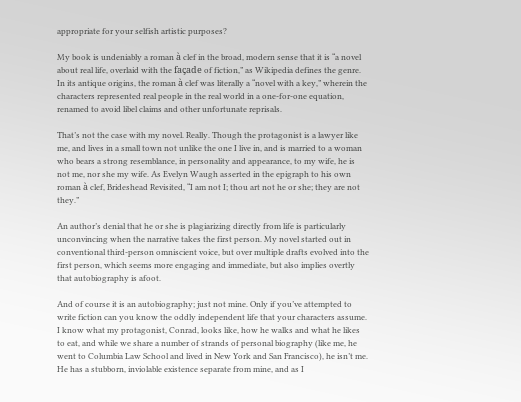appropriate for your selfish artistic purposes?

My book is undeniably a roman à clef in the broad, modern sense that it is “a novel about real life, overlaid with the façade of fiction,” as Wikipedia defines the genre. In its antique origins, the roman à clef was literally a “novel with a key,” wherein the characters represented real people in the real world in a one-for-one equation, renamed to avoid libel claims and other unfortunate reprisals.

That’s not the case with my novel. Really. Though the protagonist is a lawyer like me, and lives in a small town not unlike the one I live in, and is married to a woman who bears a strong resemblance, in personality and appearance, to my wife, he is not me, nor she my wife. As Evelyn Waugh asserted in the epigraph to his own roman à clef, Brideshead Revisited, “I am not I; thou art not he or she; they are not they.”

An author’s denial that he or she is plagiarizing directly from life is particularly unconvincing when the narrative takes the first person. My novel started out in conventional third-person omniscient voice, but over multiple drafts evolved into the first person, which seems more engaging and immediate, but also implies overtly that autobiography is afoot.

And of course it is an autobiography; just not mine. Only if you’ve attempted to write fiction can you know the oddly independent life that your characters assume. I know what my protagonist, Conrad, looks like, how he walks and what he likes to eat, and while we share a number of strands of personal biography (like me, he went to Columbia Law School and lived in New York and San Francisco), he isn’t me. He has a stubborn, inviolable existence separate from mine, and as I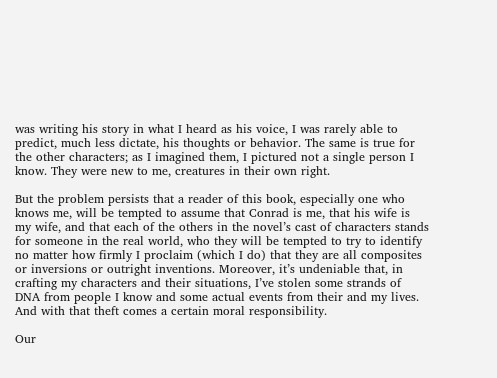was writing his story in what I heard as his voice, I was rarely able to predict, much less dictate, his thoughts or behavior. The same is true for the other characters; as I imagined them, I pictured not a single person I know. They were new to me, creatures in their own right.

But the problem persists that a reader of this book, especially one who knows me, will be tempted to assume that Conrad is me, that his wife is my wife, and that each of the others in the novel’s cast of characters stands for someone in the real world, who they will be tempted to try to identify no matter how firmly I proclaim (which I do) that they are all composites or inversions or outright inventions. Moreover, it’s undeniable that, in crafting my characters and their situations, I’ve stolen some strands of DNA from people I know and some actual events from their and my lives. And with that theft comes a certain moral responsibility.

Our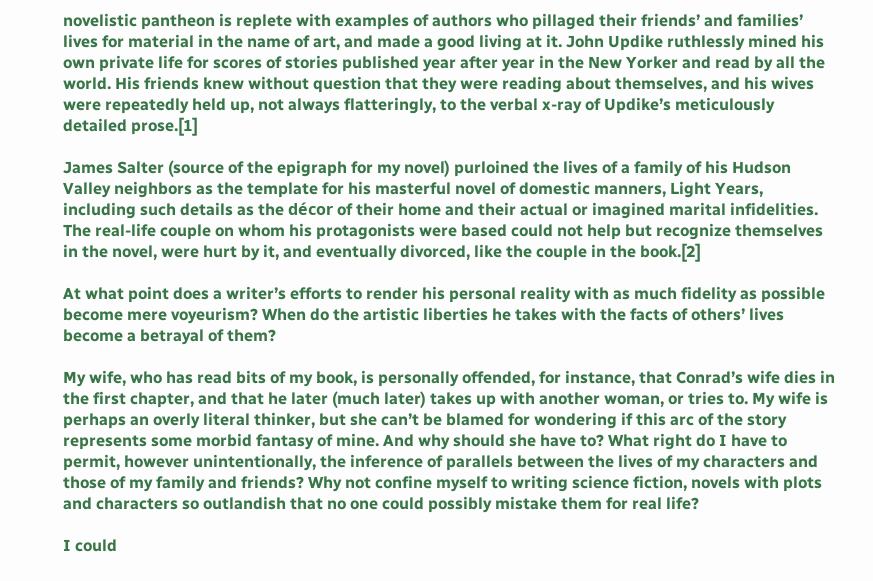novelistic pantheon is replete with examples of authors who pillaged their friends’ and families’ lives for material in the name of art, and made a good living at it. John Updike ruthlessly mined his own private life for scores of stories published year after year in the New Yorker and read by all the world. His friends knew without question that they were reading about themselves, and his wives were repeatedly held up, not always flatteringly, to the verbal x-ray of Updike’s meticulously detailed prose.[1]

James Salter (source of the epigraph for my novel) purloined the lives of a family of his Hudson Valley neighbors as the template for his masterful novel of domestic manners, Light Years, including such details as the décor of their home and their actual or imagined marital infidelities. The real-life couple on whom his protagonists were based could not help but recognize themselves in the novel, were hurt by it, and eventually divorced, like the couple in the book.[2]

At what point does a writer’s efforts to render his personal reality with as much fidelity as possible become mere voyeurism? When do the artistic liberties he takes with the facts of others’ lives become a betrayal of them?

My wife, who has read bits of my book, is personally offended, for instance, that Conrad’s wife dies in the first chapter, and that he later (much later) takes up with another woman, or tries to. My wife is perhaps an overly literal thinker, but she can’t be blamed for wondering if this arc of the story represents some morbid fantasy of mine. And why should she have to? What right do I have to permit, however unintentionally, the inference of parallels between the lives of my characters and those of my family and friends? Why not confine myself to writing science fiction, novels with plots and characters so outlandish that no one could possibly mistake them for real life?

I could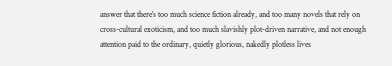answer that there’s too much science fiction already, and too many novels that rely on cross-cultural exoticism, and too much slavishly plot-driven narrative, and not enough attention paid to the ordinary, quietly glorious, nakedly plotless lives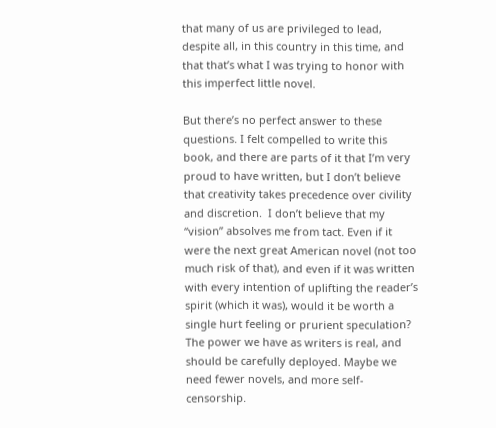that many of us are privileged to lead, despite all, in this country in this time, and that that’s what I was trying to honor with this imperfect little novel.

But there’s no perfect answer to these questions. I felt compelled to write this book, and there are parts of it that I’m very proud to have written, but I don’t believe that creativity takes precedence over civility and discretion.  I don’t believe that my “vision” absolves me from tact. Even if it were the next great American novel (not too much risk of that), and even if it was written with every intention of uplifting the reader’s spirit (which it was), would it be worth a single hurt feeling or prurient speculation? The power we have as writers is real, and should be carefully deployed. Maybe we need fewer novels, and more self-censorship.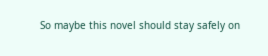So maybe this novel should stay safely on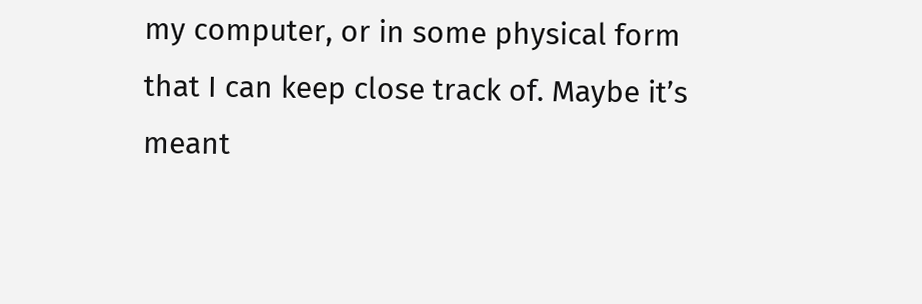my computer, or in some physical form that I can keep close track of. Maybe it’s meant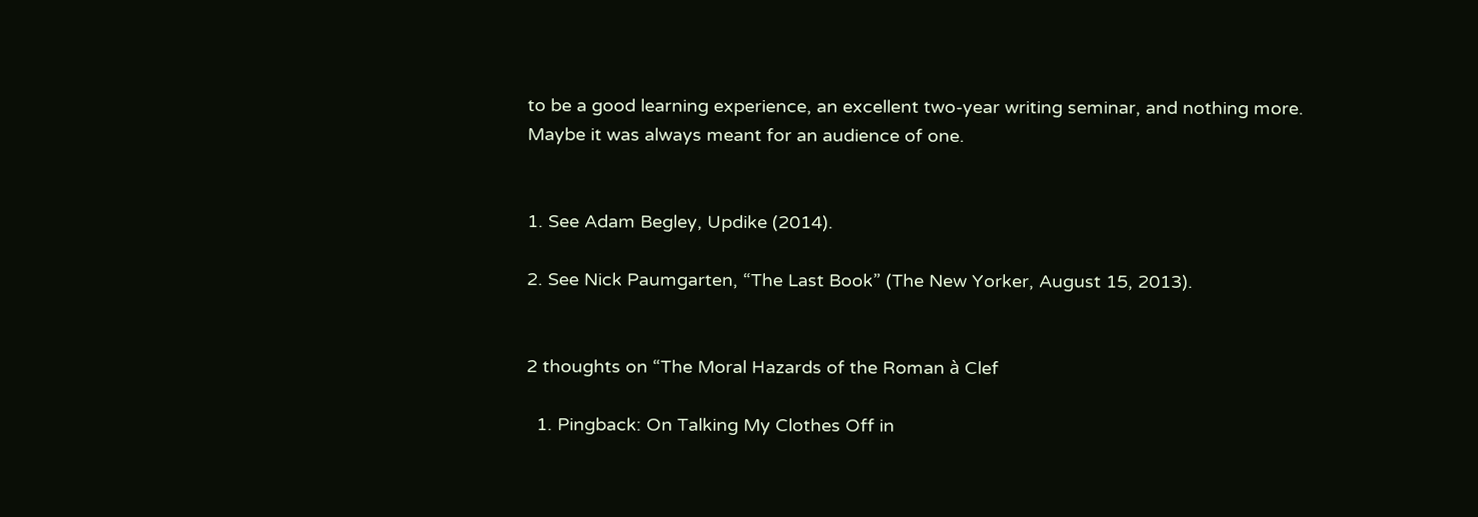to be a good learning experience, an excellent two-year writing seminar, and nothing more. Maybe it was always meant for an audience of one.


1. See Adam Begley, Updike (2014).

2. See Nick Paumgarten, “The Last Book” (The New Yorker, August 15, 2013).


2 thoughts on “The Moral Hazards of the Roman à Clef

  1. Pingback: On Talking My Clothes Off in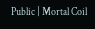Public | Mortal Coil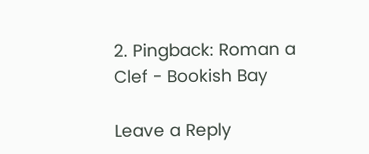2. Pingback: Roman a Clef - Bookish Bay

Leave a Reply